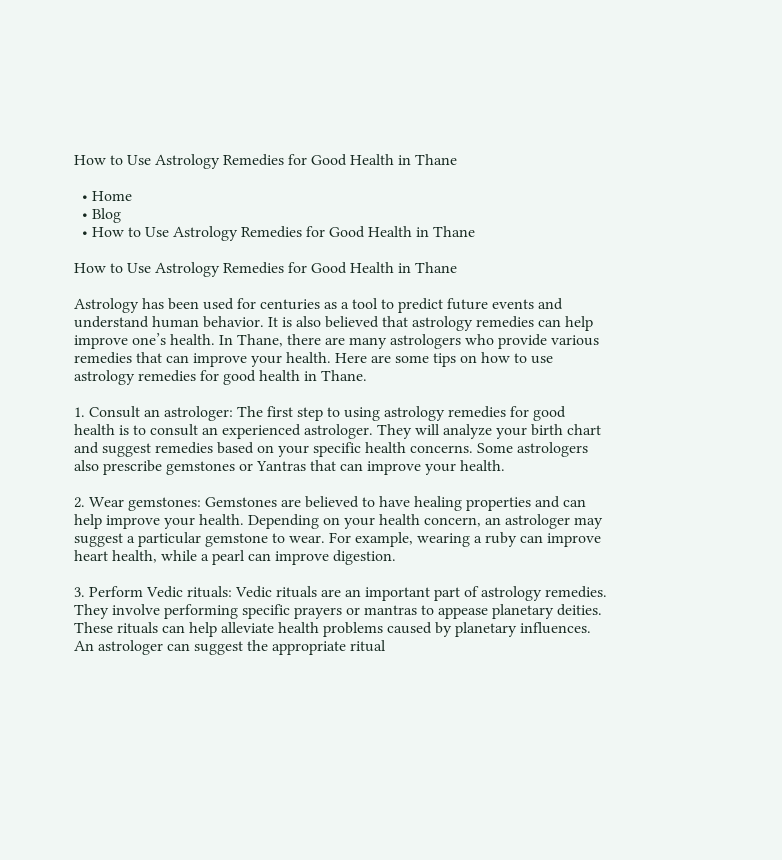How to Use Astrology Remedies for Good Health in Thane

  • Home
  • Blog
  • How to Use Astrology Remedies for Good Health in Thane

How to Use Astrology Remedies for Good Health in Thane

Astrology has been used for centuries as a tool to predict future events and understand human behavior. It is also believed that astrology remedies can help improve one’s health. In Thane, there are many astrologers who provide various remedies that can improve your health. Here are some tips on how to use astrology remedies for good health in Thane.

1. Consult an astrologer: The first step to using astrology remedies for good health is to consult an experienced astrologer. They will analyze your birth chart and suggest remedies based on your specific health concerns. Some astrologers also prescribe gemstones or Yantras that can improve your health.

2. Wear gemstones: Gemstones are believed to have healing properties and can help improve your health. Depending on your health concern, an astrologer may suggest a particular gemstone to wear. For example, wearing a ruby can improve heart health, while a pearl can improve digestion.

3. Perform Vedic rituals: Vedic rituals are an important part of astrology remedies. They involve performing specific prayers or mantras to appease planetary deities. These rituals can help alleviate health problems caused by planetary influences. An astrologer can suggest the appropriate ritual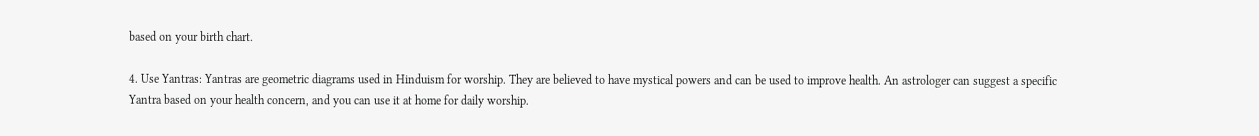based on your birth chart.

4. Use Yantras: Yantras are geometric diagrams used in Hinduism for worship. They are believed to have mystical powers and can be used to improve health. An astrologer can suggest a specific Yantra based on your health concern, and you can use it at home for daily worship.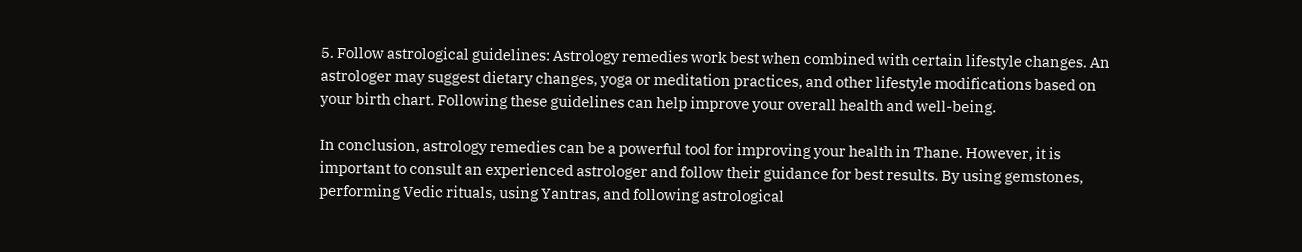5. Follow astrological guidelines: Astrology remedies work best when combined with certain lifestyle changes. An astrologer may suggest dietary changes, yoga or meditation practices, and other lifestyle modifications based on your birth chart. Following these guidelines can help improve your overall health and well-being.

In conclusion, astrology remedies can be a powerful tool for improving your health in Thane. However, it is important to consult an experienced astrologer and follow their guidance for best results. By using gemstones, performing Vedic rituals, using Yantras, and following astrological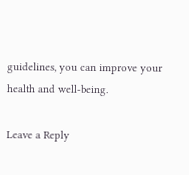guidelines, you can improve your health and well-being.

Leave a Reply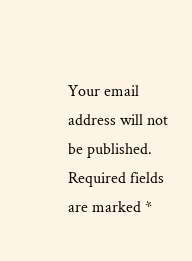Your email address will not be published. Required fields are marked *